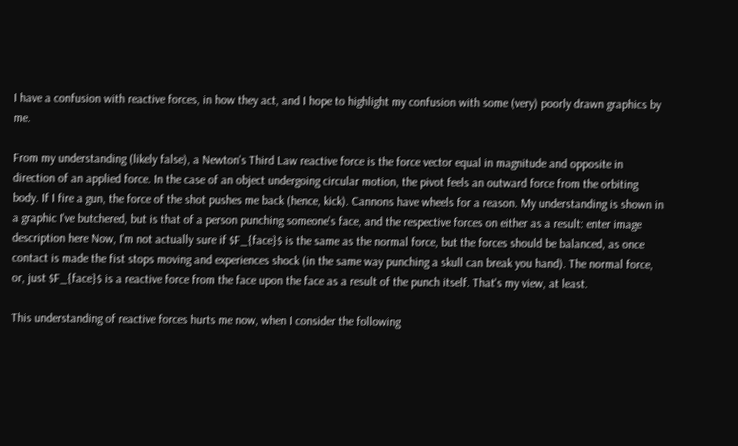I have a confusion with reactive forces, in how they act, and I hope to highlight my confusion with some (very) poorly drawn graphics by me.

From my understanding (likely false), a Newton's Third Law reactive force is the force vector equal in magnitude and opposite in direction of an applied force. In the case of an object undergoing circular motion, the pivot feels an outward force from the orbiting body. If I fire a gun, the force of the shot pushes me back (hence, kick). Cannons have wheels for a reason. My understanding is shown in a graphic I've butchered, but is that of a person punching someone's face, and the respective forces on either as a result: enter image description here Now, I'm not actually sure if $F_{face}$ is the same as the normal force, but the forces should be balanced, as once contact is made the fist stops moving and experiences shock (in the same way punching a skull can break you hand). The normal force, or, just $F_{face}$ is a reactive force from the face upon the face as a result of the punch itself. That's my view, at least.

This understanding of reactive forces hurts me now, when I consider the following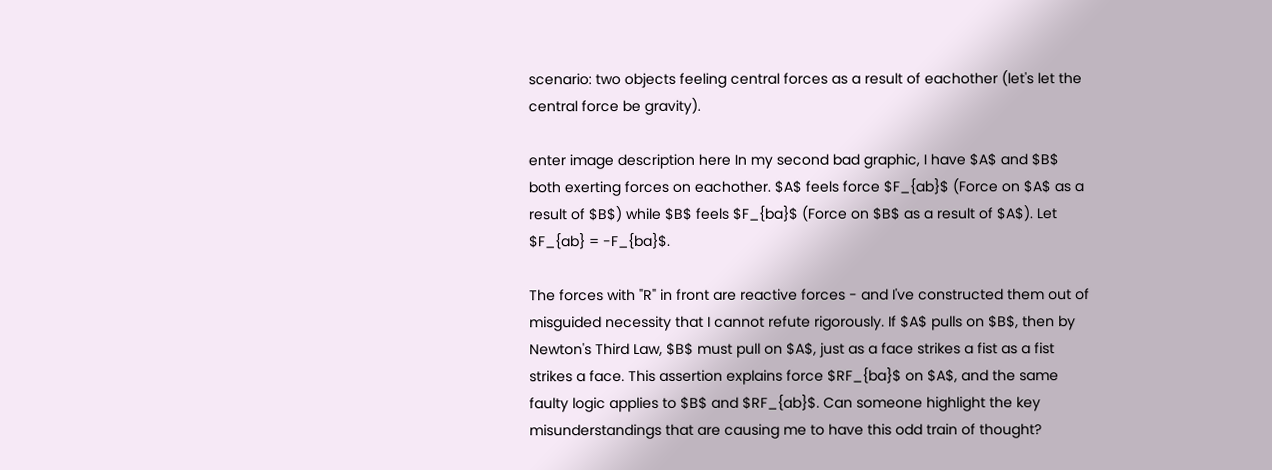scenario: two objects feeling central forces as a result of eachother (let's let the central force be gravity).

enter image description here In my second bad graphic, I have $A$ and $B$ both exerting forces on eachother. $A$ feels force $F_{ab}$ (Force on $A$ as a result of $B$) while $B$ feels $F_{ba}$ (Force on $B$ as a result of $A$). Let $F_{ab} = -F_{ba}$.

The forces with "R" in front are reactive forces - and I've constructed them out of misguided necessity that I cannot refute rigorously. If $A$ pulls on $B$, then by Newton's Third Law, $B$ must pull on $A$, just as a face strikes a fist as a fist strikes a face. This assertion explains force $RF_{ba}$ on $A$, and the same faulty logic applies to $B$ and $RF_{ab}$. Can someone highlight the key misunderstandings that are causing me to have this odd train of thought?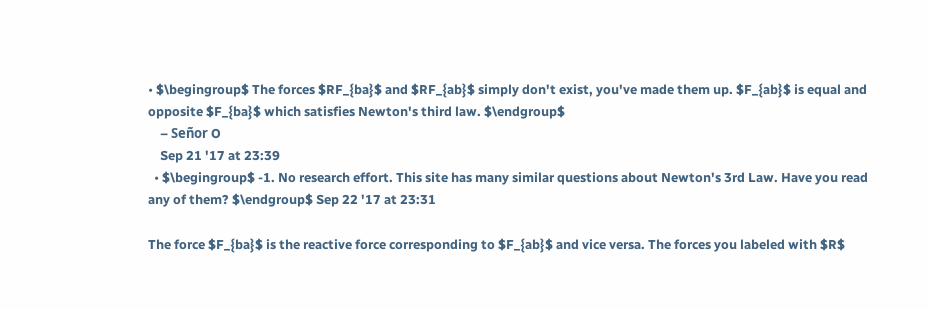• $\begingroup$ The forces $RF_{ba}$ and $RF_{ab}$ simply don't exist, you've made them up. $F_{ab}$ is equal and opposite $F_{ba}$ which satisfies Newton's third law. $\endgroup$
    – Señor O
    Sep 21 '17 at 23:39
  • $\begingroup$ -1. No research effort. This site has many similar questions about Newton's 3rd Law. Have you read any of them? $\endgroup$ Sep 22 '17 at 23:31

The force $F_{ba}$ is the reactive force corresponding to $F_{ab}$ and vice versa. The forces you labeled with $R$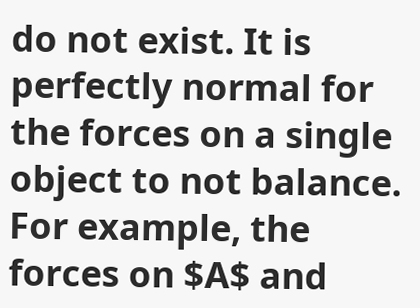do not exist. It is perfectly normal for the forces on a single object to not balance. For example, the forces on $A$ and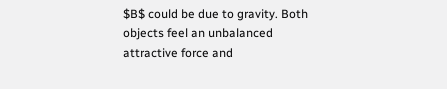$B$ could be due to gravity. Both objects feel an unbalanced attractive force and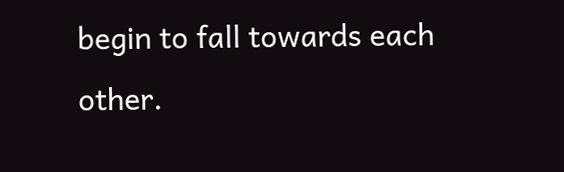begin to fall towards each other.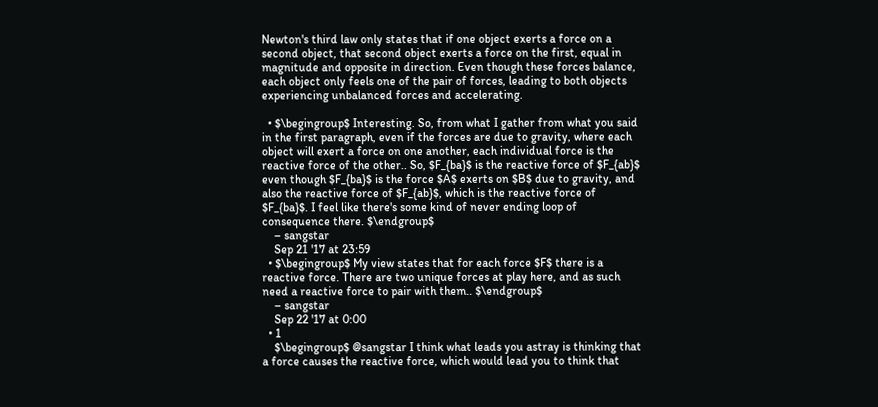Newton's third law only states that if one object exerts a force on a second object, that second object exerts a force on the first, equal in magnitude and opposite in direction. Even though these forces balance, each object only feels one of the pair of forces, leading to both objects experiencing unbalanced forces and accelerating.

  • $\begingroup$ Interesting. So, from what I gather from what you said in the first paragraph, even if the forces are due to gravity, where each object will exert a force on one another, each individual force is the reactive force of the other.. So, $F_{ba}$ is the reactive force of $F_{ab}$ even though $F_{ba}$ is the force $A$ exerts on $B$ due to gravity, and also the reactive force of $F_{ab}$, which is the reactive force of $F_{ba}$. I feel like there's some kind of never ending loop of consequence there. $\endgroup$
    – sangstar
    Sep 21 '17 at 23:59
  • $\begingroup$ My view states that for each force $F$ there is a reactive force. There are two unique forces at play here, and as such need a reactive force to pair with them.. $\endgroup$
    – sangstar
    Sep 22 '17 at 0:00
  • 1
    $\begingroup$ @sangstar I think what leads you astray is thinking that a force causes the reactive force, which would lead you to think that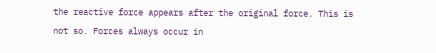the reactive force appears after the original force. This is not so. Forces always occur in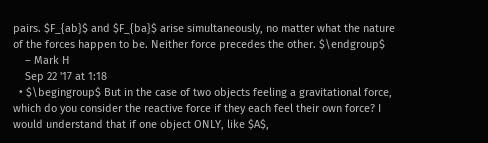pairs. $F_{ab}$ and $F_{ba}$ arise simultaneously, no matter what the nature of the forces happen to be. Neither force precedes the other. $\endgroup$
    – Mark H
    Sep 22 '17 at 1:18
  • $\begingroup$ But in the case of two objects feeling a gravitational force, which do you consider the reactive force if they each feel their own force? I would understand that if one object ONLY, like $A$,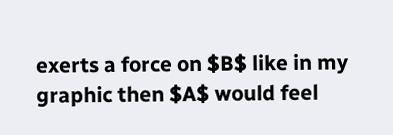exerts a force on $B$ like in my graphic then $A$ would feel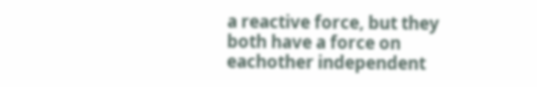a reactive force, but they both have a force on eachother independent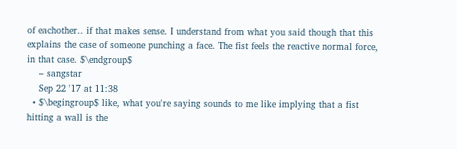of eachother.. if that makes sense. I understand from what you said though that this explains the case of someone punching a face. The fist feels the reactive normal force, in that case. $\endgroup$
    – sangstar
    Sep 22 '17 at 11:38
  • $\begingroup$ like, what you're saying sounds to me like implying that a fist hitting a wall is the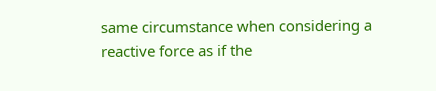same circumstance when considering a reactive force as if the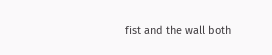fist and the wall both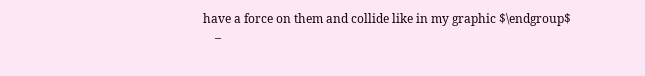have a force on them and collide like in my graphic $\endgroup$
    –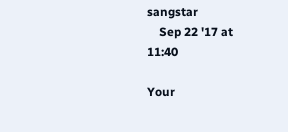sangstar
    Sep 22 '17 at 11:40

Your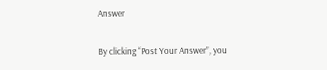Answer

By clicking “Post Your Answer”, you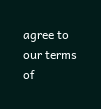agree to our terms of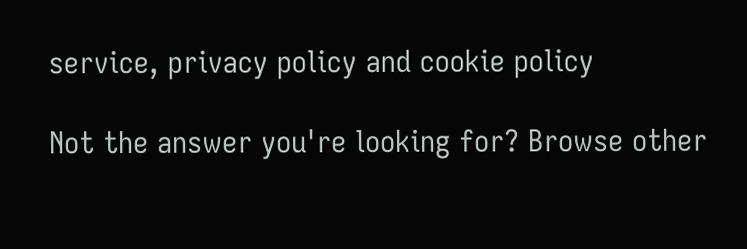service, privacy policy and cookie policy

Not the answer you're looking for? Browse other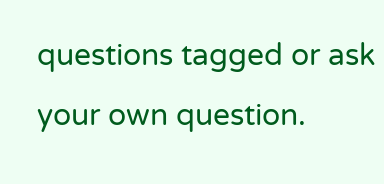questions tagged or ask your own question.